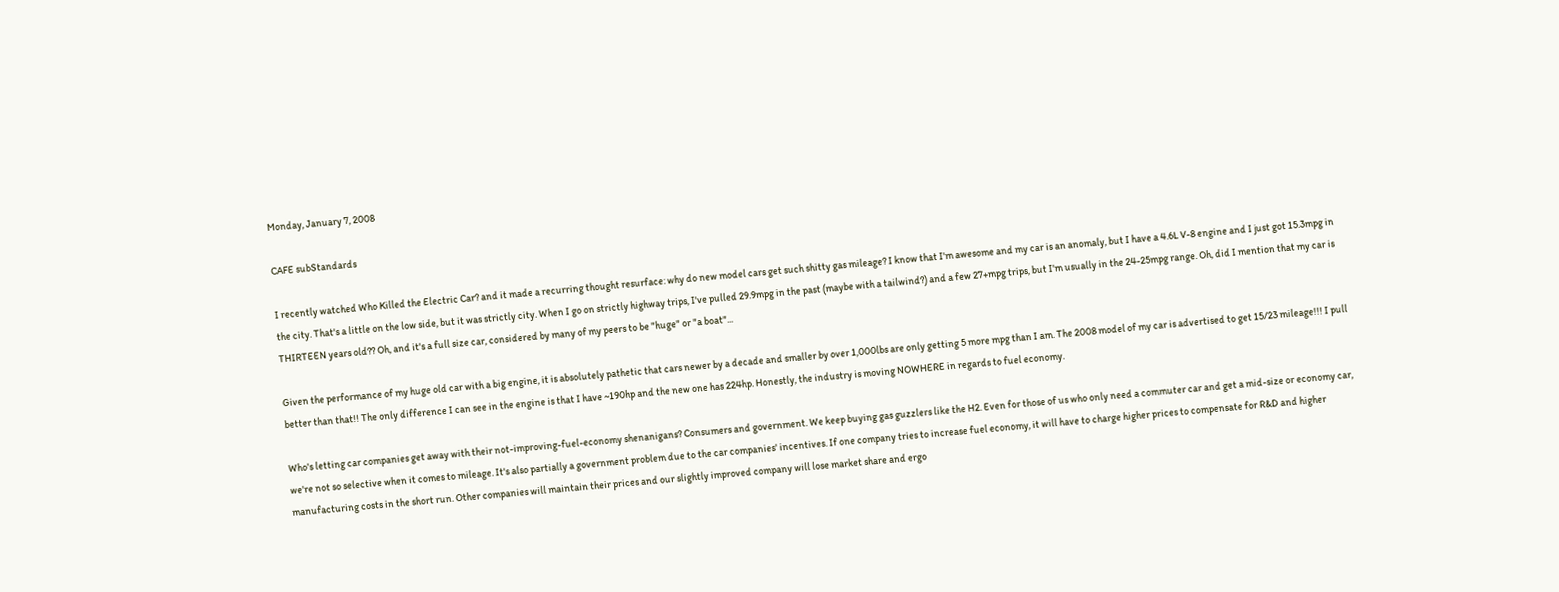Monday, January 7, 2008

CAFE subStandards

I recently watched Who Killed the Electric Car? and it made a recurring thought resurface: why do new model cars get such shitty gas mileage? I know that I'm awesome and my car is an anomaly, but I have a 4.6L V-8 engine and I just got 15.3mpg in the city. That's a little on the low side, but it was strictly city. When I go on strictly highway trips, I've pulled 29.9mpg in the past (maybe with a tailwind?) and a few 27+mpg trips, but I'm usually in the 24-25mpg range. Oh, did I mention that my car is THIRTEEN years old?? Oh, and it's a full size car, considered by many of my peers to be "huge" or "a boat"...

Given the performance of my huge old car with a big engine, it is absolutely pathetic that cars newer by a decade and smaller by over 1,000lbs are only getting 5 more mpg than I am. The 2008 model of my car is advertised to get 15/23 mileage!!! I pull better than that!! The only difference I can see in the engine is that I have ~190hp and the new one has 224hp. Honestly, the industry is moving NOWHERE in regards to fuel economy.

Who's letting car companies get away with their not-improving-fuel-economy shenanigans? Consumers and government. We keep buying gas guzzlers like the H2. Even for those of us who only need a commuter car and get a mid-size or economy car, we're not so selective when it comes to mileage. It's also partially a government problem due to the car companies' incentives. If one company tries to increase fuel economy, it will have to charge higher prices to compensate for R&D and higher manufacturing costs in the short run. Other companies will maintain their prices and our slightly improved company will lose market share and ergo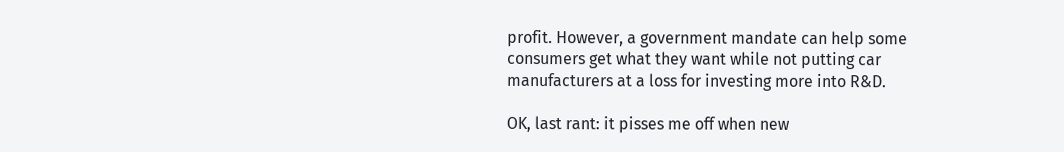profit. However, a government mandate can help some consumers get what they want while not putting car manufacturers at a loss for investing more into R&D.

OK, last rant: it pisses me off when new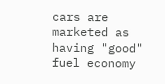cars are marketed as having "good" fuel economy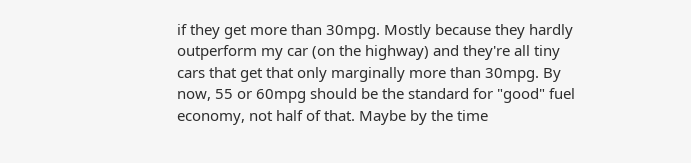if they get more than 30mpg. Mostly because they hardly outperform my car (on the highway) and they're all tiny cars that get that only marginally more than 30mpg. By now, 55 or 60mpg should be the standard for "good" fuel economy, not half of that. Maybe by the time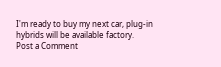I'm ready to buy my next car, plug-in hybrids will be available factory.
Post a Comment